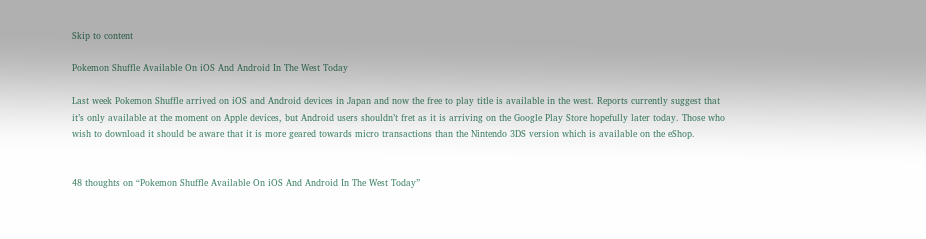Skip to content

Pokemon Shuffle Available On iOS And Android In The West Today

Last week Pokemon Shuffle arrived on iOS and Android devices in Japan and now the free to play title is available in the west. Reports currently suggest that it’s only available at the moment on Apple devices, but Android users shouldn’t fret as it is arriving on the Google Play Store hopefully later today. Those who wish to download it should be aware that it is more geared towards micro transactions than the Nintendo 3DS version which is available on the eShop.


48 thoughts on “Pokemon Shuffle Available On iOS And Android In The West Today”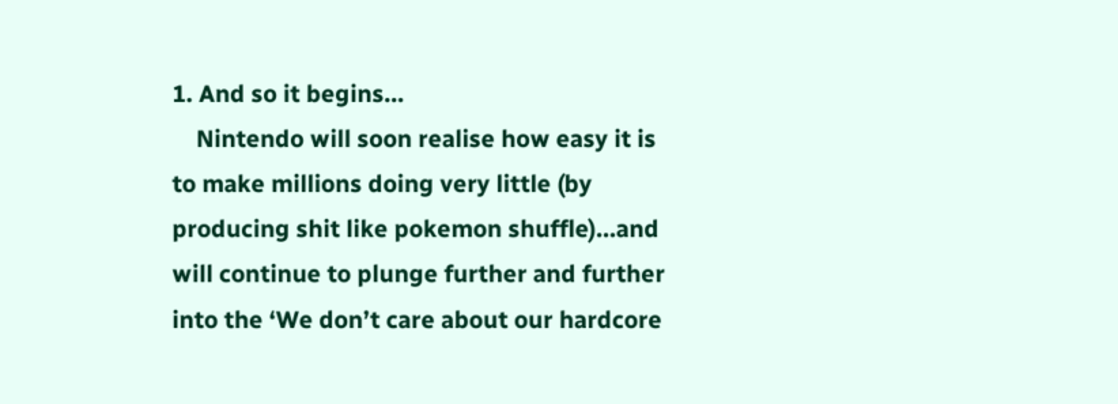1. And so it begins…
    Nintendo will soon realise how easy it is to make millions doing very little (by producing shit like pokemon shuffle)…and will continue to plunge further and further into the ‘We don’t care about our hardcore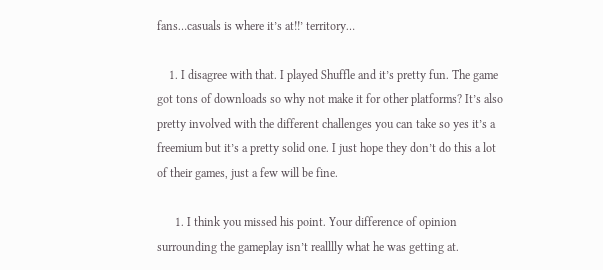fans…casuals is where it’s at!!’ territory…

    1. I disagree with that. I played Shuffle and it’s pretty fun. The game got tons of downloads so why not make it for other platforms? It’s also pretty involved with the different challenges you can take so yes it’s a freemium but it’s a pretty solid one. I just hope they don’t do this a lot of their games, just a few will be fine.

      1. I think you missed his point. Your difference of opinion surrounding the gameplay isn’t realllly what he was getting at.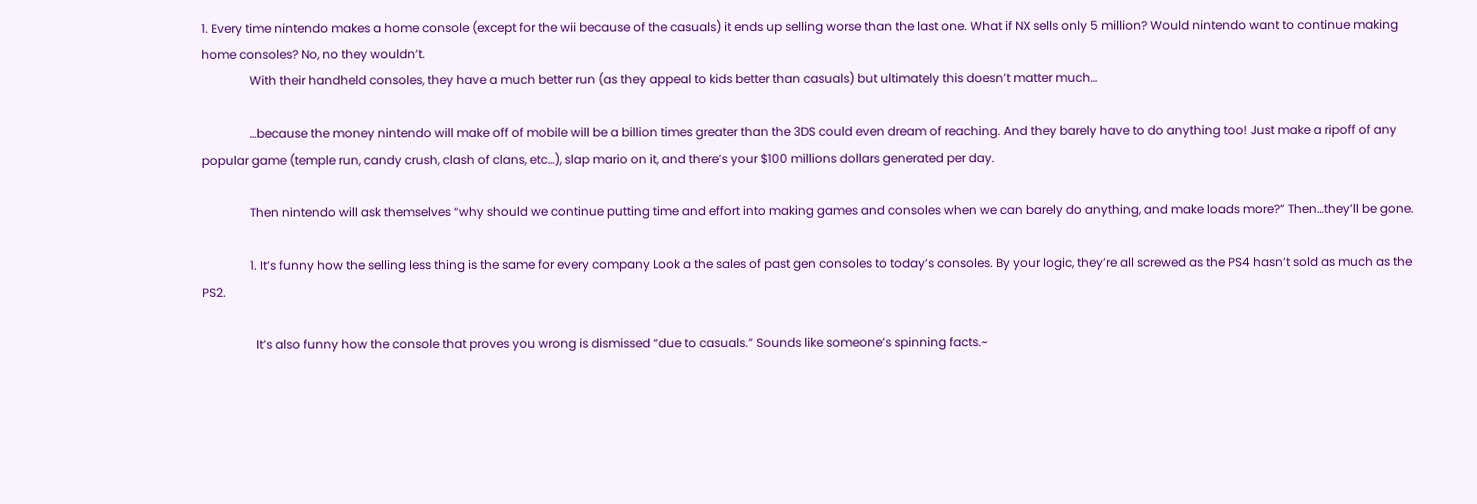1. Every time nintendo makes a home console (except for the wii because of the casuals) it ends up selling worse than the last one. What if NX sells only 5 million? Would nintendo want to continue making home consoles? No, no they wouldn’t.
                With their handheld consoles, they have a much better run (as they appeal to kids better than casuals) but ultimately this doesn’t matter much…

                …because the money nintendo will make off of mobile will be a billion times greater than the 3DS could even dream of reaching. And they barely have to do anything too! Just make a ripoff of any popular game (temple run, candy crush, clash of clans, etc…), slap mario on it, and there’s your $100 millions dollars generated per day.

                Then nintendo will ask themselves “why should we continue putting time and effort into making games and consoles when we can barely do anything, and make loads more?” Then…they’ll be gone.

                1. It’s funny how the selling less thing is the same for every company Look a the sales of past gen consoles to today’s consoles. By your logic, they’re all screwed as the PS4 hasn’t sold as much as the PS2.

                  It’s also funny how the console that proves you wrong is dismissed “due to casuals.” Sounds like someone’s spinning facts.~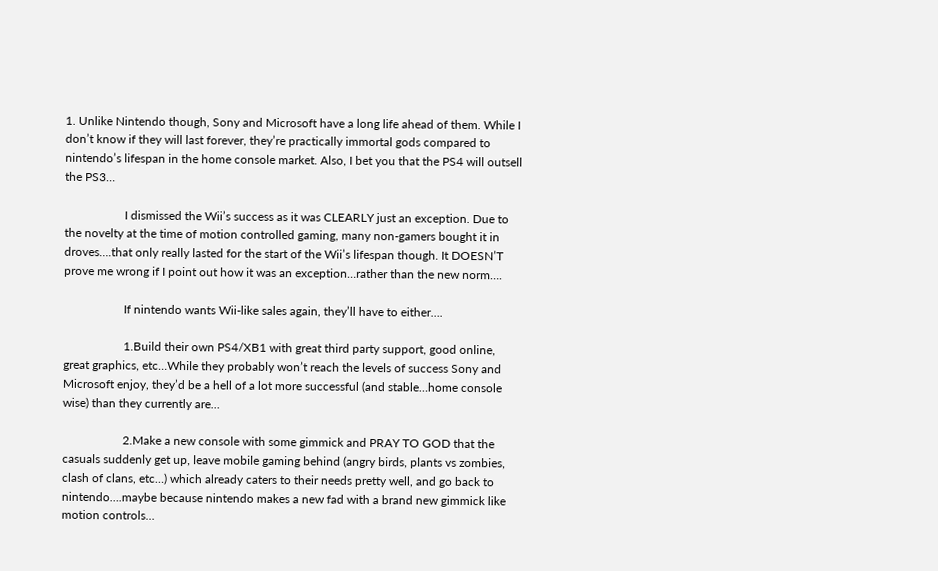1. Unlike Nintendo though, Sony and Microsoft have a long life ahead of them. While I don’t know if they will last forever, they’re practically immortal gods compared to nintendo’s lifespan in the home console market. Also, I bet you that the PS4 will outsell the PS3…

                    I dismissed the Wii’s success as it was CLEARLY just an exception. Due to the novelty at the time of motion controlled gaming, many non-gamers bought it in droves….that only really lasted for the start of the Wii’s lifespan though. It DOESN’T prove me wrong if I point out how it was an exception…rather than the new norm….

                    If nintendo wants Wii-like sales again, they’ll have to either….

                    1.Build their own PS4/XB1 with great third party support, good online, great graphics, etc…While they probably won’t reach the levels of success Sony and Microsoft enjoy, they’d be a hell of a lot more successful (and stable…home console wise) than they currently are…

                    2.Make a new console with some gimmick and PRAY TO GOD that the casuals suddenly get up, leave mobile gaming behind (angry birds, plants vs zombies, clash of clans, etc…) which already caters to their needs pretty well, and go back to nintendo….maybe because nintendo makes a new fad with a brand new gimmick like motion controls…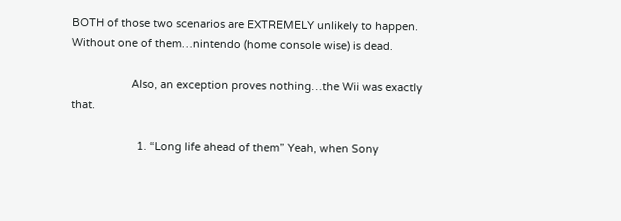BOTH of those two scenarios are EXTREMELY unlikely to happen. Without one of them…nintendo (home console wise) is dead.

                    Also, an exception proves nothing…the Wii was exactly that.

                      1. “Long life ahead of them” Yeah, when Sony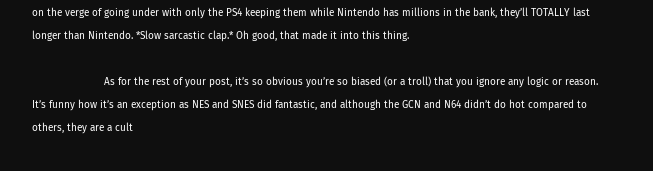on the verge of going under with only the PS4 keeping them while Nintendo has millions in the bank, they’ll TOTALLY last longer than Nintendo. *Slow sarcastic clap.* Oh good, that made it into this thing.

                        As for the rest of your post, it’s so obvious you’re so biased (or a troll) that you ignore any logic or reason. It’s funny how it’s an exception as NES and SNES did fantastic, and although the GCN and N64 didn’t do hot compared to others, they are a cult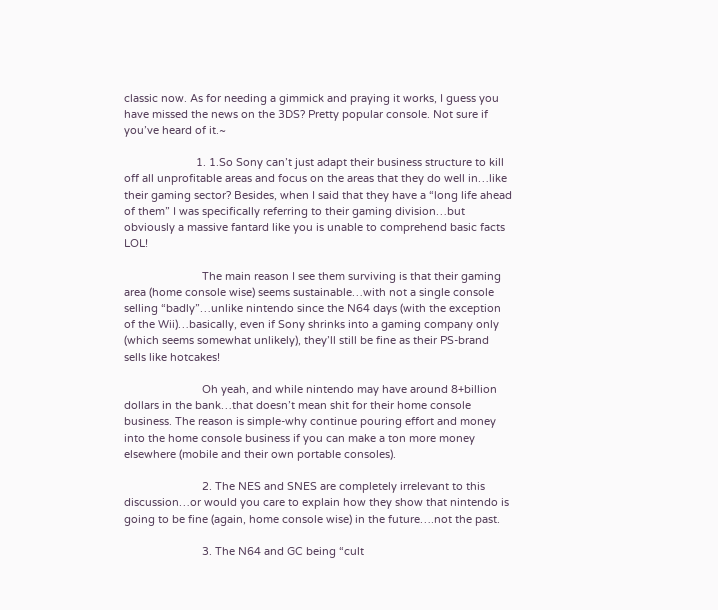classic now. As for needing a gimmick and praying it works, I guess you have missed the news on the 3DS? Pretty popular console. Not sure if you’ve heard of it.~

                        1. 1.So Sony can’t just adapt their business structure to kill off all unprofitable areas and focus on the areas that they do well in…like their gaming sector? Besides, when I said that they have a “long life ahead of them” I was specifically referring to their gaming division…but obviously a massive fantard like you is unable to comprehend basic facts LOL!

                          The main reason I see them surviving is that their gaming area (home console wise) seems sustainable…with not a single console selling “badly”…unlike nintendo since the N64 days (with the exception of the Wii)…basically, even if Sony shrinks into a gaming company only (which seems somewhat unlikely), they’ll still be fine as their PS-brand sells like hotcakes!

                          Oh yeah, and while nintendo may have around 8+billion dollars in the bank…that doesn’t mean shit for their home console business. The reason is simple-why continue pouring effort and money into the home console business if you can make a ton more money elsewhere (mobile and their own portable consoles).

                          2. The NES and SNES are completely irrelevant to this discussion…or would you care to explain how they show that nintendo is going to be fine (again, home console wise) in the future….not the past.

                          3. The N64 and GC being “cult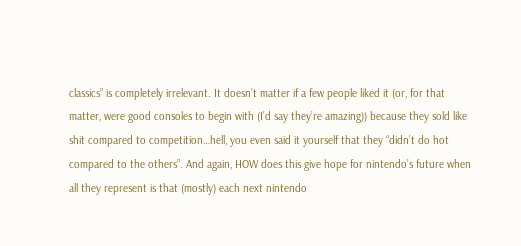classics” is completely irrelevant. It doesn’t matter if a few people liked it (or, for that matter, were good consoles to begin with (I’d say they’re amazing)) because they sold like shit compared to competition…hell, you even said it yourself that they “didn’t do hot compared to the others”. And again, HOW does this give hope for nintendo’s future when all they represent is that (mostly) each next nintendo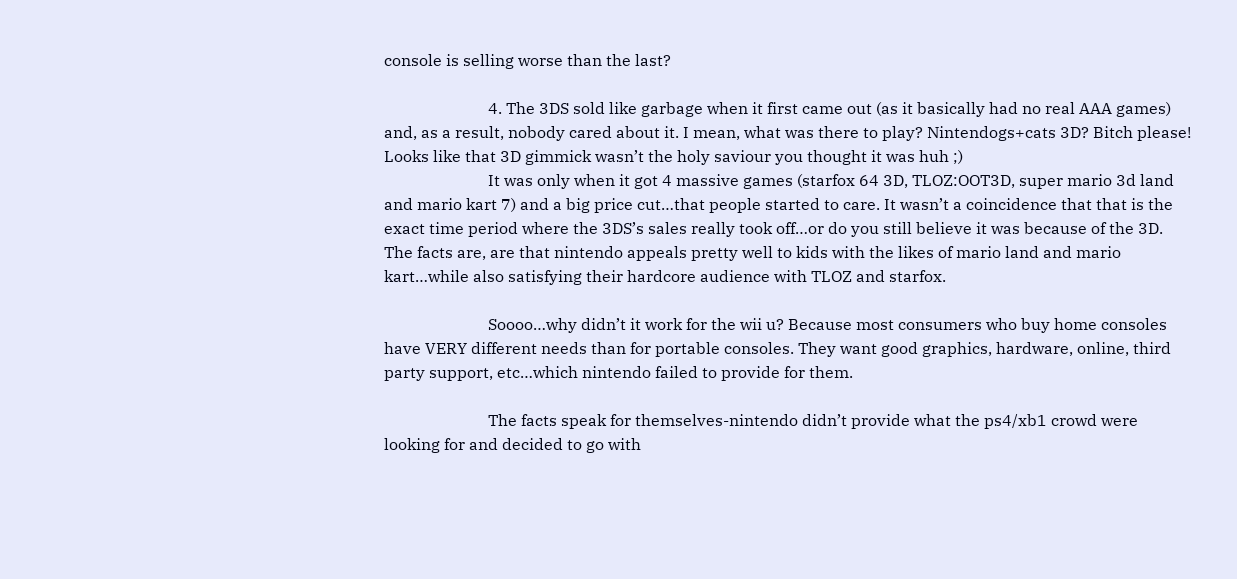console is selling worse than the last?

                          4. The 3DS sold like garbage when it first came out (as it basically had no real AAA games) and, as a result, nobody cared about it. I mean, what was there to play? Nintendogs+cats 3D? Bitch please! Looks like that 3D gimmick wasn’t the holy saviour you thought it was huh ;)
                          It was only when it got 4 massive games (starfox 64 3D, TLOZ:OOT3D, super mario 3d land and mario kart 7) and a big price cut…that people started to care. It wasn’t a coincidence that that is the exact time period where the 3DS’s sales really took off…or do you still believe it was because of the 3D. The facts are, are that nintendo appeals pretty well to kids with the likes of mario land and mario kart…while also satisfying their hardcore audience with TLOZ and starfox.

                          Soooo…why didn’t it work for the wii u? Because most consumers who buy home consoles have VERY different needs than for portable consoles. They want good graphics, hardware, online, third party support, etc…which nintendo failed to provide for them.

                          The facts speak for themselves-nintendo didn’t provide what the ps4/xb1 crowd were looking for and decided to go with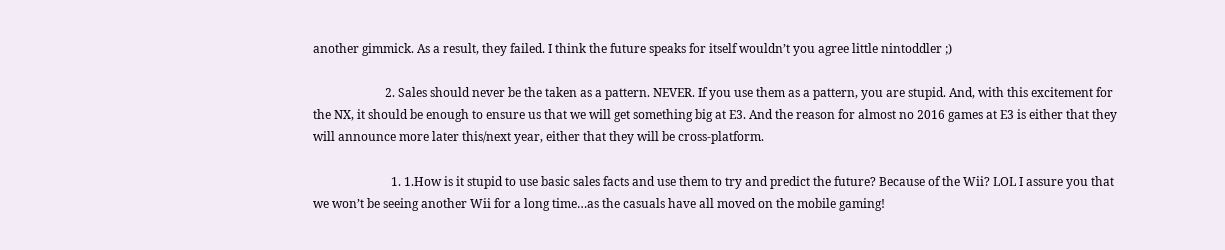another gimmick. As a result, they failed. I think the future speaks for itself wouldn’t you agree little nintoddler ;)

                        2. Sales should never be the taken as a pattern. NEVER. If you use them as a pattern, you are stupid. And, with this excitement for the NX, it should be enough to ensure us that we will get something big at E3. And the reason for almost no 2016 games at E3 is either that they will announce more later this/next year, either that they will be cross-platform.

                          1. 1.How is it stupid to use basic sales facts and use them to try and predict the future? Because of the Wii? LOL I assure you that we won’t be seeing another Wii for a long time…as the casuals have all moved on the mobile gaming!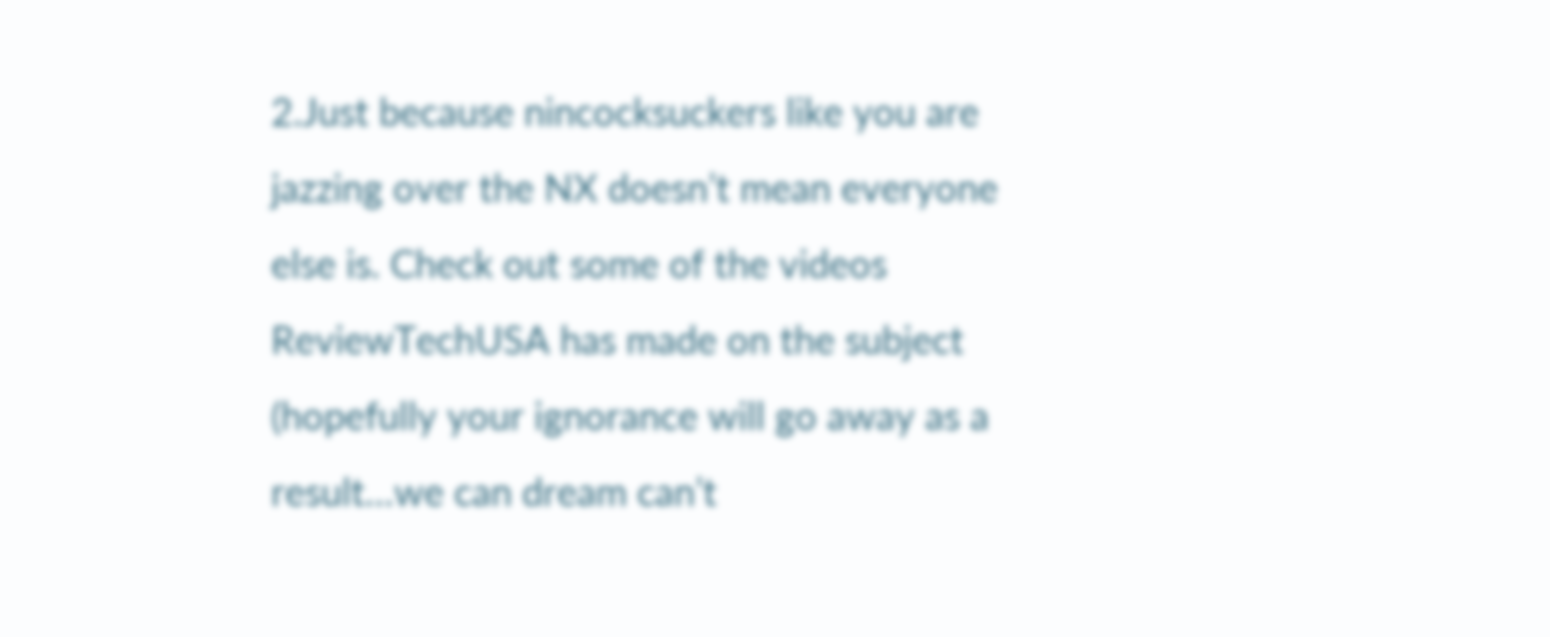2.Just because nincocksuckers like you are jazzing over the NX doesn’t mean everyone else is. Check out some of the videos ReviewTechUSA has made on the subject (hopefully your ignorance will go away as a result…we can dream can’t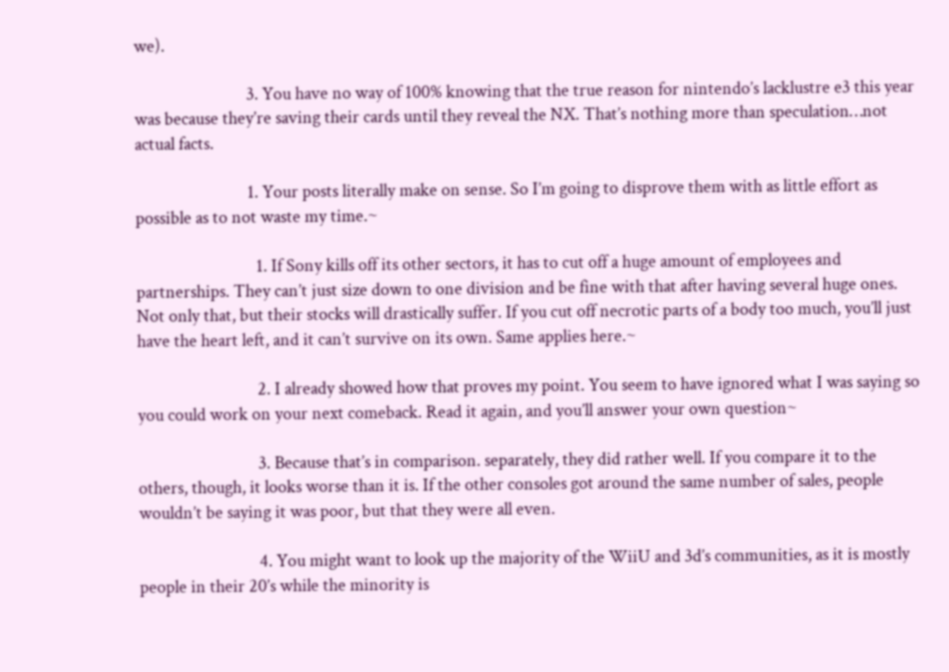we).

                            3. You have no way of 100% knowing that the true reason for nintendo’s lacklustre e3 this year was because they’re saving their cards until they reveal the NX. That’s nothing more than speculation…not actual facts.

                            1. Your posts literally make on sense. So I’m going to disprove them with as little effort as possible as to not waste my time.~

                              1. If Sony kills off its other sectors, it has to cut off a huge amount of employees and partnerships. They can’t just size down to one division and be fine with that after having several huge ones. Not only that, but their stocks will drastically suffer. If you cut off necrotic parts of a body too much, you’ll just have the heart left, and it can’t survive on its own. Same applies here.~

                              2. I already showed how that proves my point. You seem to have ignored what I was saying so you could work on your next comeback. Read it again, and you’ll answer your own question~

                              3. Because that’s in comparison. separately, they did rather well. If you compare it to the others, though, it looks worse than it is. If the other consoles got around the same number of sales, people wouldn’t be saying it was poor, but that they were all even.

                              4. You might want to look up the majority of the WiiU and 3d’s communities, as it is mostly people in their 20’s while the minority is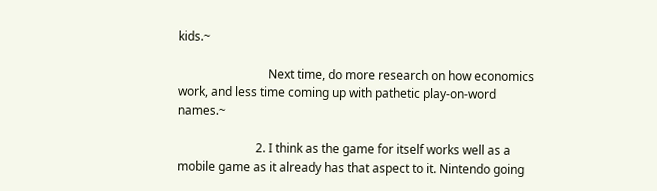kids.~

                              Next time, do more research on how economics work, and less time coming up with pathetic play-on-word names.~

                          2. I think as the game for itself works well as a mobile game as it already has that aspect to it. Nintendo going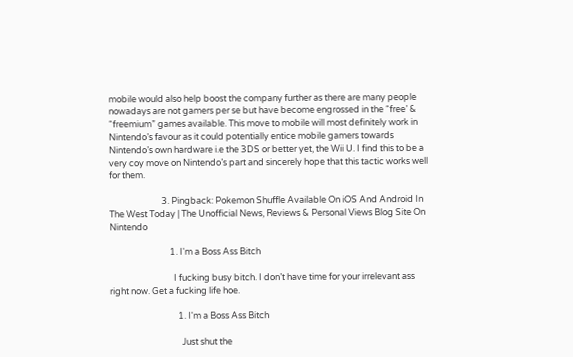mobile would also help boost the company further as there are many people nowadays are not gamers per se but have become engrossed in the “free’ & “freemium” games available. This move to mobile will most definitely work in Nintendo’s favour as it could potentially entice mobile gamers towards Nintendo’s own hardware i.e the 3DS or better yet, the Wii U. I find this to be a very coy move on Nintendo’s part and sincerely hope that this tactic works well for them.

                          3. Pingback: Pokemon Shuffle Available On iOS And Android In The West Today | The Unofficial News, Reviews & Personal Views Blog Site On Nintendo

                              1. I'm a Boss Ass Bitch

                                I fucking busy bitch. I don’t have time for your irrelevant ass right now. Get a fucking life hoe.

                                  1. I'm a Boss Ass Bitch

                                    Just shut the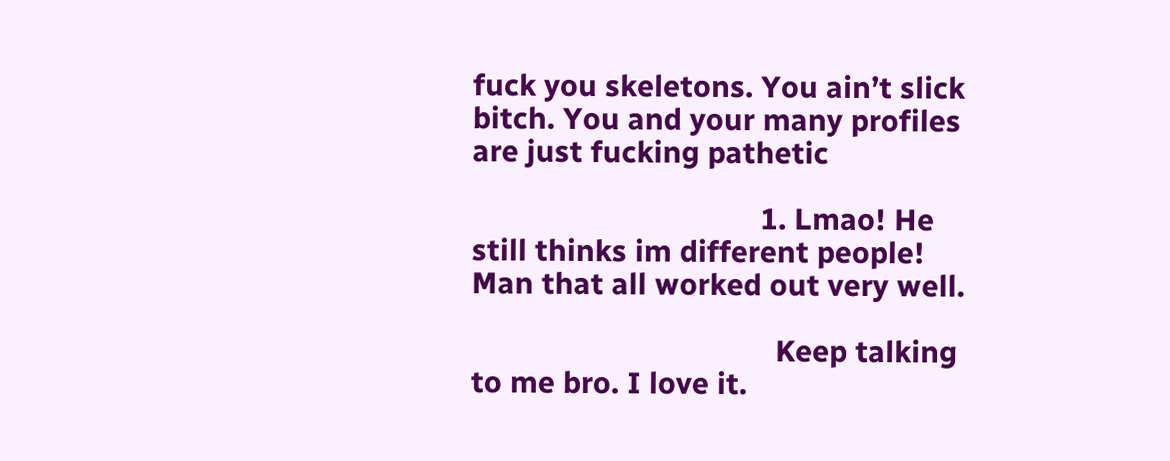fuck you skeletons. You ain’t slick bitch. You and your many profiles are just fucking pathetic

                                    1. Lmao! He still thinks im different people! Man that all worked out very well.

                                      Keep talking to me bro. I love it.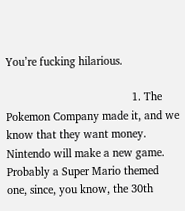You’re fucking hilarious.

                                          1. The Pokemon Company made it, and we know that they want money. Nintendo will make a new game. Probably a Super Mario themed one, since, you know, the 30th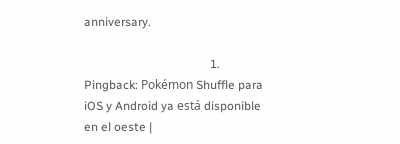anniversary.

                                          1. Pingback: Pokémon Shuffle para iOS y Android ya está disponible en el oeste |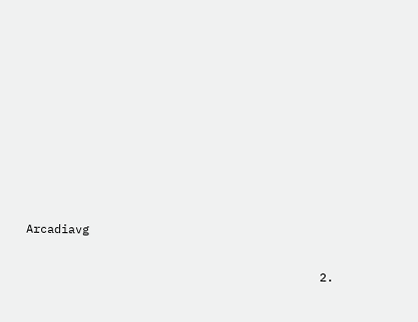Arcadiavg

                                          2.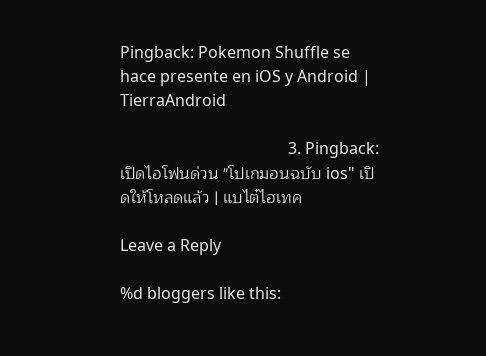Pingback: Pokemon Shuffle se hace presente en iOS y Android | TierraAndroid

                                          3. Pingback: เปิดไอโฟนด่วน "โปเกมอนฉบับ ios" เปิดให้โหลดแล้ว | แบไต๋ไฮเทค

Leave a Reply

%d bloggers like this: